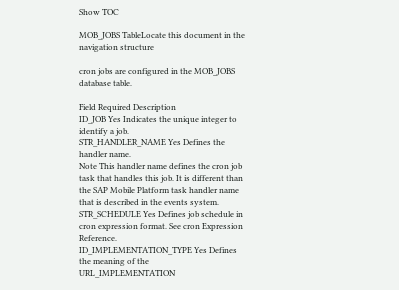Show TOC

MOB_JOBS TableLocate this document in the navigation structure

cron jobs are configured in the MOB_JOBS database table.

Field Required Description
ID_JOB Yes Indicates the unique integer to identify a job.
STR_HANDLER_NAME Yes Defines the handler name.
Note This handler name defines the cron job task that handles this job. It is different than the SAP Mobile Platform task handler name that is described in the events system.
STR_SCHEDULE Yes Defines job schedule in cron expression format. See cron Expression Reference.
ID_IMPLEMENTATION_TYPE Yes Defines the meaning of the URL_IMPLEMENTATION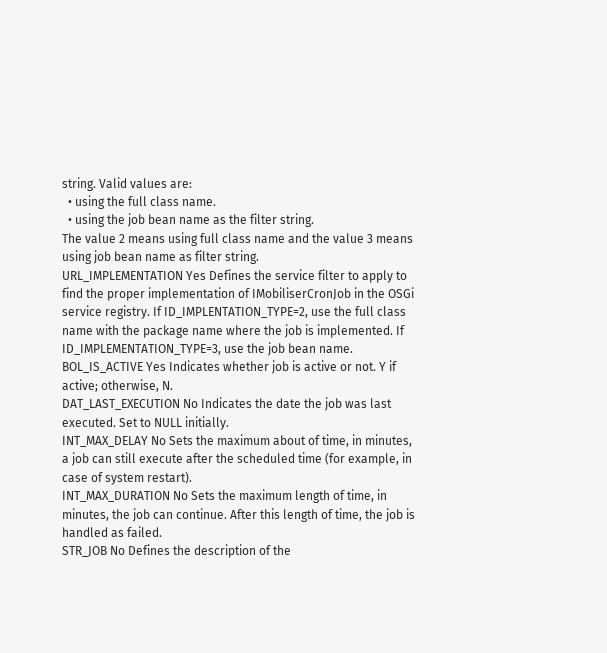string. Valid values are:
  • using the full class name.
  • using the job bean name as the filter string.
The value 2 means using full class name and the value 3 means using job bean name as filter string.
URL_IMPLEMENTATION Yes Defines the service filter to apply to find the proper implementation of IMobiliserCronJob in the OSGi service registry. If ID_IMPLENTATION_TYPE=2, use the full class name with the package name where the job is implemented. If ID_IMPLEMENTATION_TYPE=3, use the job bean name.
BOL_IS_ACTIVE Yes Indicates whether job is active or not. Y if active; otherwise, N.
DAT_LAST_EXECUTION No Indicates the date the job was last executed. Set to NULL initially.
INT_MAX_DELAY No Sets the maximum about of time, in minutes, a job can still execute after the scheduled time (for example, in case of system restart).
INT_MAX_DURATION No Sets the maximum length of time, in minutes, the job can continue. After this length of time, the job is handled as failed.
STR_JOB No Defines the description of the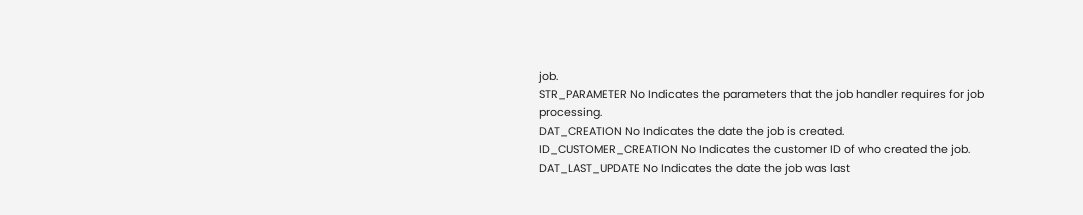job.
STR_PARAMETER No Indicates the parameters that the job handler requires for job processing.
DAT_CREATION No Indicates the date the job is created.
ID_CUSTOMER_CREATION No Indicates the customer ID of who created the job.
DAT_LAST_UPDATE No Indicates the date the job was last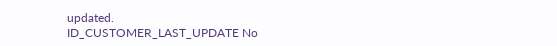updated.
ID_CUSTOMER_LAST_UPDATE No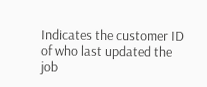Indicates the customer ID of who last updated the job